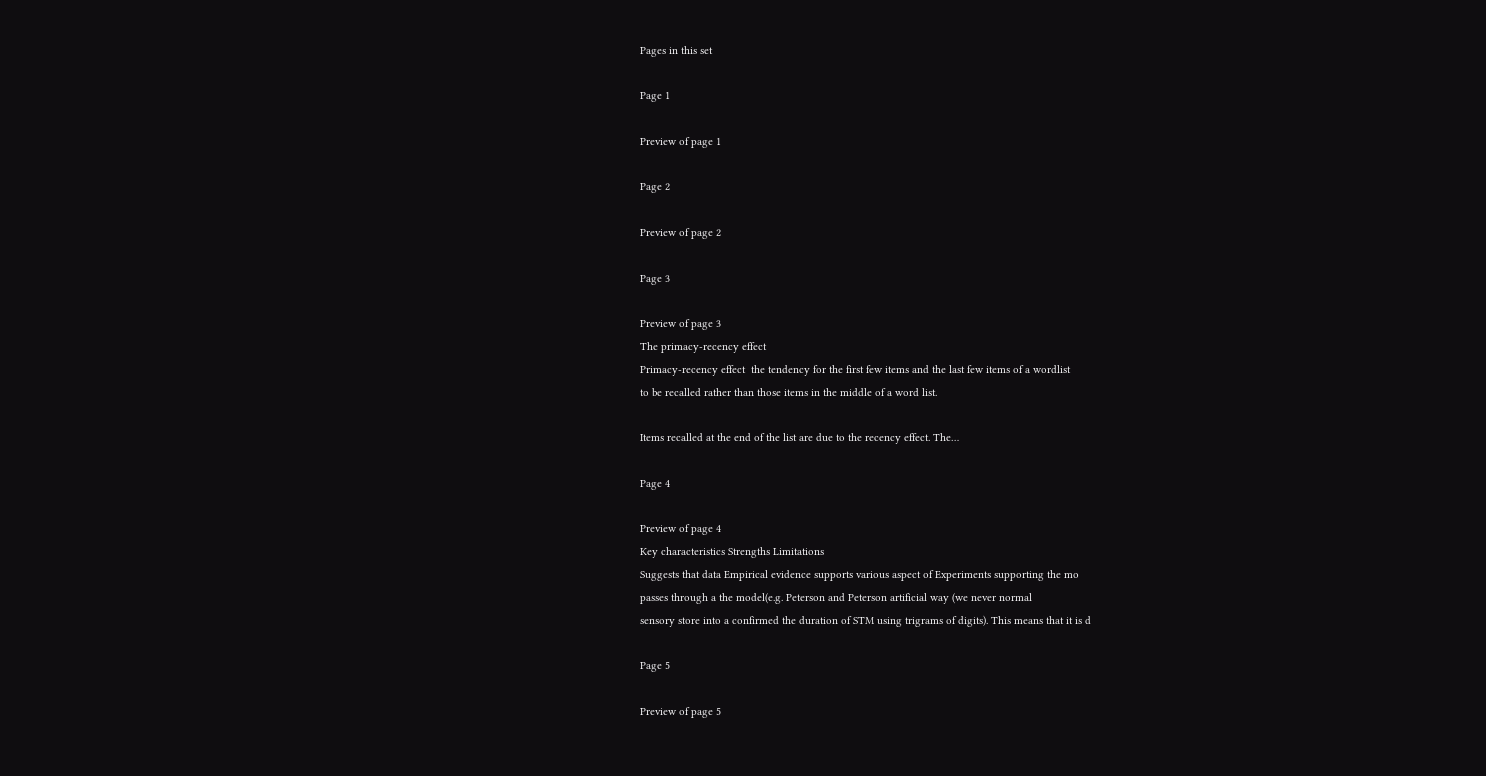Pages in this set

Page 1

Preview of page 1

Page 2

Preview of page 2

Page 3

Preview of page 3
The primacy-recency effect
Primacy-recency effect  the tendency for the first few items and the last few items of a wordlist
to be recalled rather than those items in the middle of a word list.

Items recalled at the end of the list are due to the recency effect. The…

Page 4

Preview of page 4
Key characteristics Strengths Limitations
Suggests that data Empirical evidence supports various aspect of Experiments supporting the mo
passes through a the model(e.g. Peterson and Peterson artificial way (we never normal
sensory store into a confirmed the duration of STM using trigrams of digits). This means that it is d

Page 5

Preview of page 5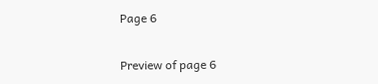Page 6

Preview of page 6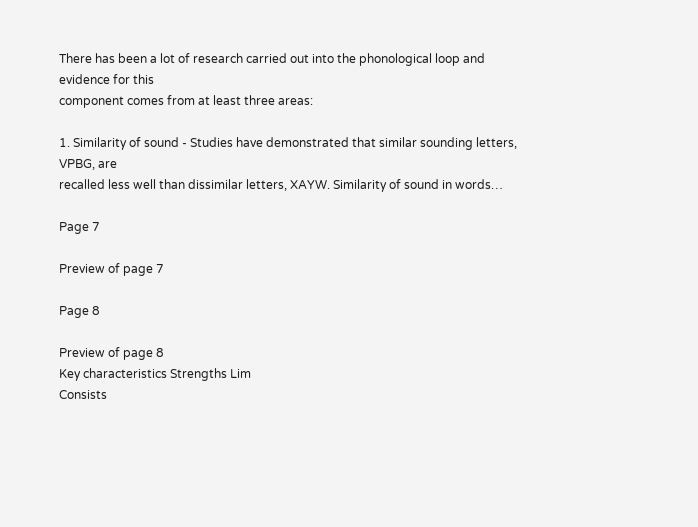There has been a lot of research carried out into the phonological loop and evidence for this
component comes from at least three areas:

1. Similarity of sound - Studies have demonstrated that similar sounding letters, VPBG, are
recalled less well than dissimilar letters, XAYW. Similarity of sound in words…

Page 7

Preview of page 7

Page 8

Preview of page 8
Key characteristics Strengths Lim
Consists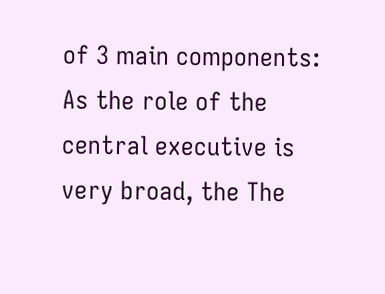of 3 main components: As the role of the central executive is very broad, the The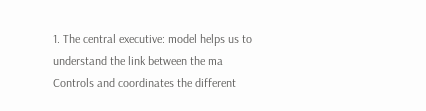1. The central executive: model helps us to understand the link between the ma
Controls and coordinates the different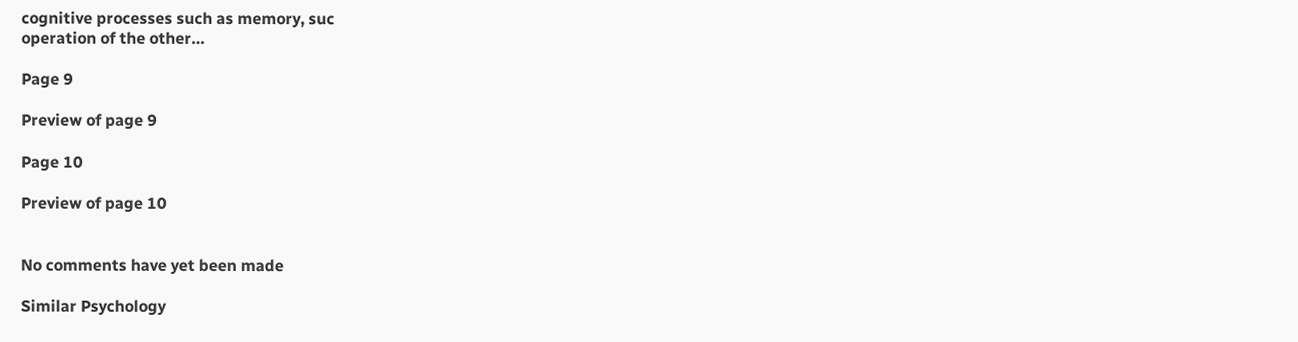cognitive processes such as memory, suc
operation of the other…

Page 9

Preview of page 9

Page 10

Preview of page 10


No comments have yet been made

Similar Psychology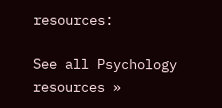resources:

See all Psychology resources »